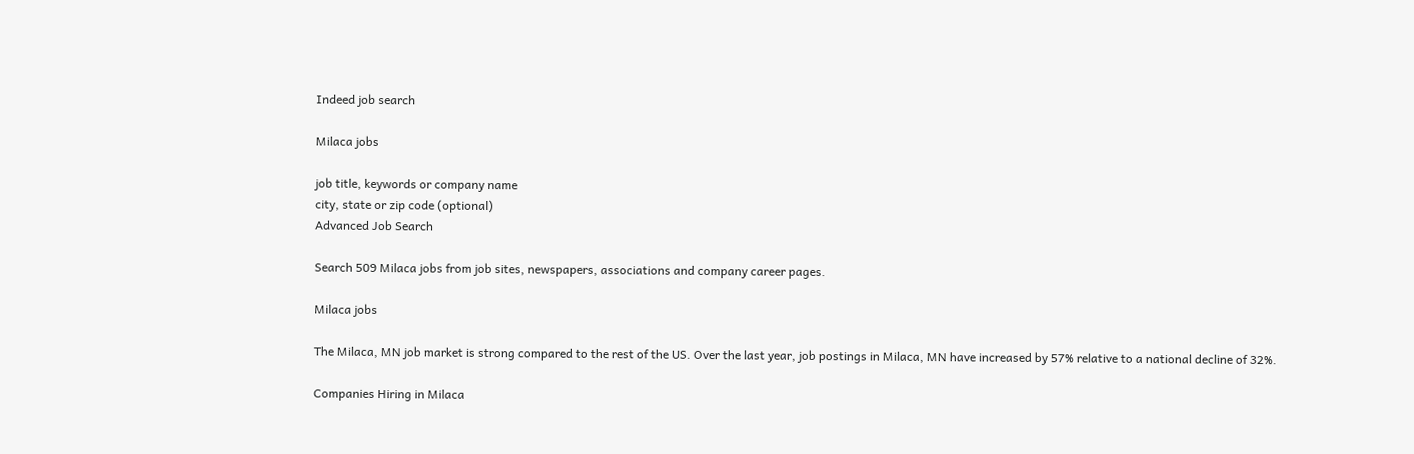Indeed job search

Milaca jobs

job title, keywords or company name
city, state or zip code (optional)
Advanced Job Search

Search 509 Milaca jobs from job sites, newspapers, associations and company career pages.

Milaca jobs

The Milaca, MN job market is strong compared to the rest of the US. Over the last year, job postings in Milaca, MN have increased by 57% relative to a national decline of 32%.

Companies Hiring in Milaca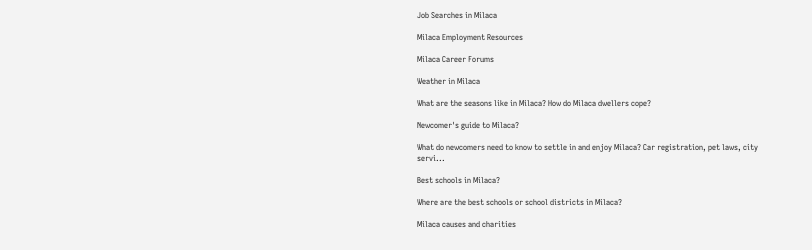Job Searches in Milaca

Milaca Employment Resources

Milaca Career Forums

Weather in Milaca

What are the seasons like in Milaca? How do Milaca dwellers cope?

Newcomer's guide to Milaca?

What do newcomers need to know to settle in and enjoy Milaca? Car registration, pet laws, city servi...

Best schools in Milaca?

Where are the best schools or school districts in Milaca?

Milaca causes and charities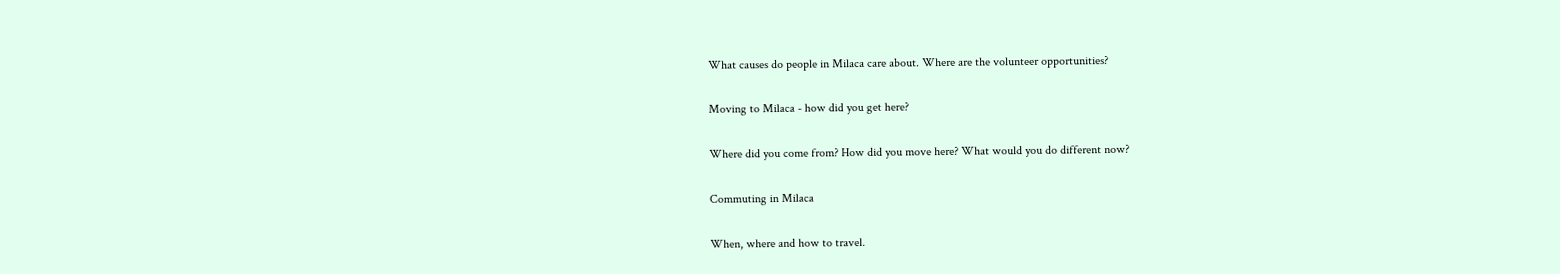What causes do people in Milaca care about. Where are the volunteer opportunities?

Moving to Milaca - how did you get here?

Where did you come from? How did you move here? What would you do different now?

Commuting in Milaca

When, where and how to travel.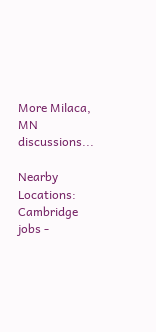More Milaca, MN discussions...

Nearby Locations: Cambridge jobs -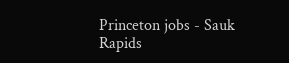Princeton jobs - Sauk Rapids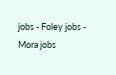jobs - Foley jobs - Mora jobs